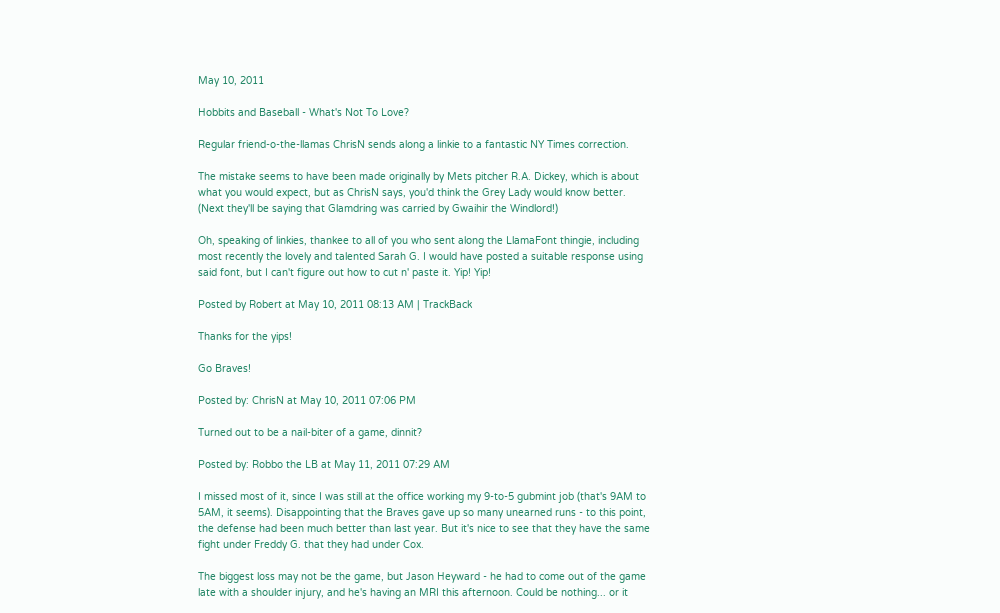May 10, 2011

Hobbits and Baseball - What's Not To Love?

Regular friend-o-the-llamas ChrisN sends along a linkie to a fantastic NY Times correction.

The mistake seems to have been made originally by Mets pitcher R.A. Dickey, which is about what you would expect, but as ChrisN says, you'd think the Grey Lady would know better. (Next they'll be saying that Glamdring was carried by Gwaihir the Windlord!)

Oh, speaking of linkies, thankee to all of you who sent along the LlamaFont thingie, including most recently the lovely and talented Sarah G. I would have posted a suitable response using said font, but I can't figure out how to cut n' paste it. Yip! Yip!

Posted by Robert at May 10, 2011 08:13 AM | TrackBack

Thanks for the yips!

Go Braves!

Posted by: ChrisN at May 10, 2011 07:06 PM

Turned out to be a nail-biter of a game, dinnit?

Posted by: Robbo the LB at May 11, 2011 07:29 AM

I missed most of it, since I was still at the office working my 9-to-5 gubmint job (that's 9AM to 5AM, it seems). Disappointing that the Braves gave up so many unearned runs - to this point, the defense had been much better than last year. But it's nice to see that they have the same fight under Freddy G. that they had under Cox.

The biggest loss may not be the game, but Jason Heyward - he had to come out of the game late with a shoulder injury, and he's having an MRI this afternoon. Could be nothing... or it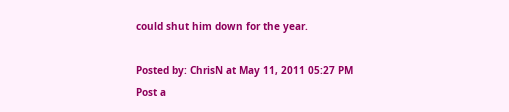could shut him down for the year.

Posted by: ChrisN at May 11, 2011 05:27 PM
Post a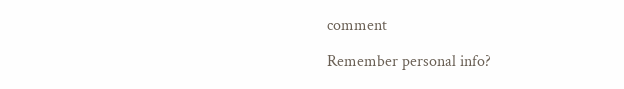comment

Remember personal info?